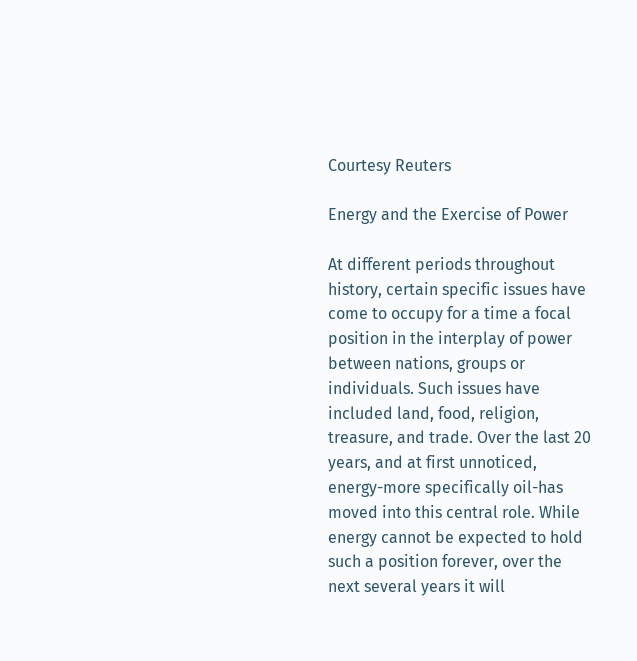Courtesy Reuters

Energy and the Exercise of Power

At different periods throughout history, certain specific issues have come to occupy for a time a focal position in the interplay of power between nations, groups or individuals. Such issues have included land, food, religion, treasure, and trade. Over the last 20 years, and at first unnoticed, energy-more specifically oil-has moved into this central role. While energy cannot be expected to hold such a position forever, over the next several years it will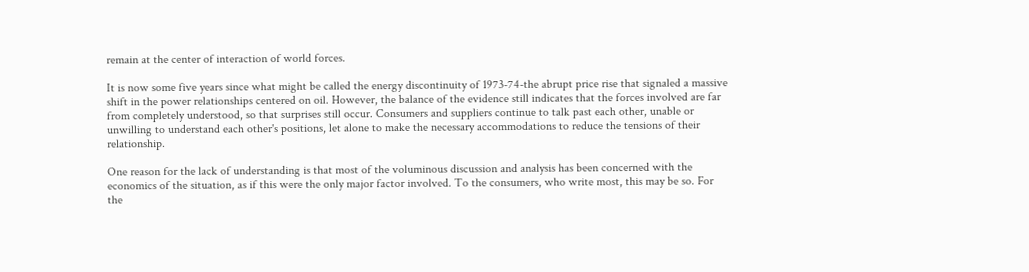remain at the center of interaction of world forces.

It is now some five years since what might be called the energy discontinuity of 1973-74-the abrupt price rise that signaled a massive shift in the power relationships centered on oil. However, the balance of the evidence still indicates that the forces involved are far from completely understood, so that surprises still occur. Consumers and suppliers continue to talk past each other, unable or unwilling to understand each other's positions, let alone to make the necessary accommodations to reduce the tensions of their relationship.

One reason for the lack of understanding is that most of the voluminous discussion and analysis has been concerned with the economics of the situation, as if this were the only major factor involved. To the consumers, who write most, this may be so. For the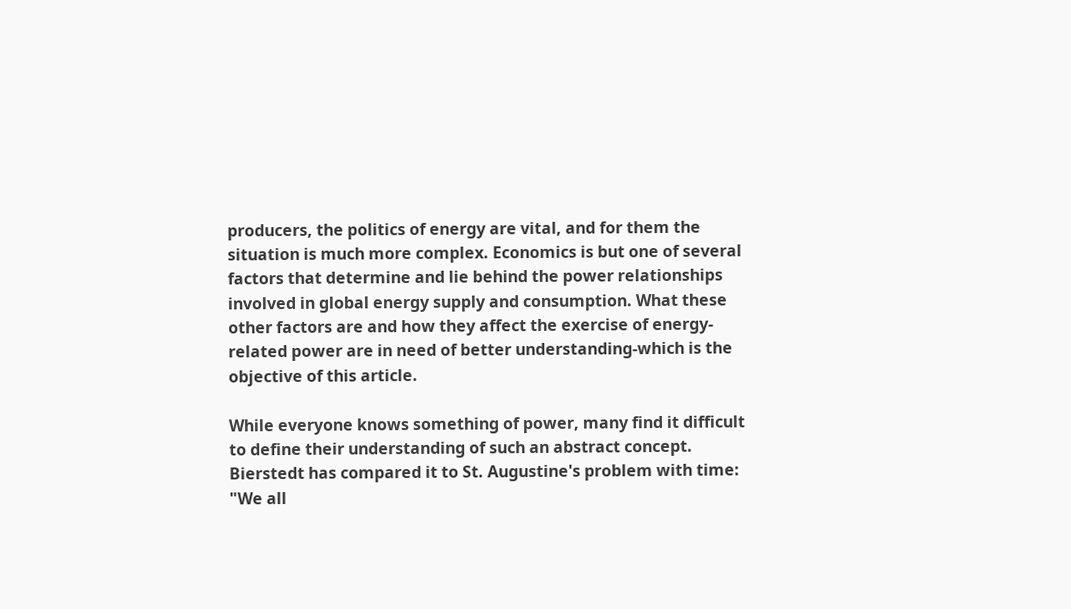producers, the politics of energy are vital, and for them the situation is much more complex. Economics is but one of several factors that determine and lie behind the power relationships involved in global energy supply and consumption. What these other factors are and how they affect the exercise of energy-related power are in need of better understanding-which is the objective of this article.

While everyone knows something of power, many find it difficult to define their understanding of such an abstract concept. Bierstedt has compared it to St. Augustine's problem with time: "We all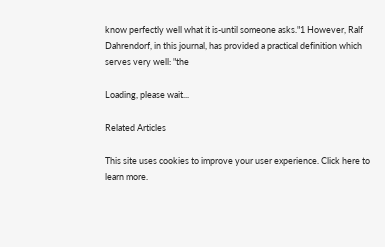know perfectly well what it is-until someone asks."1 However, Ralf Dahrendorf, in this journal, has provided a practical definition which serves very well: "the

Loading, please wait...

Related Articles

This site uses cookies to improve your user experience. Click here to learn more.